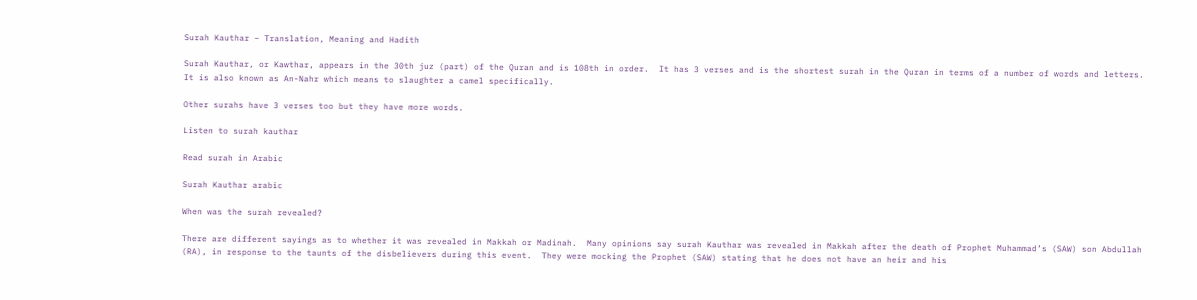Surah Kauthar – Translation, Meaning and Hadith

Surah Kauthar, or Kawthar, appears in the 30th juz (part) of the Quran and is 108th in order.  It has 3 verses and is the shortest surah in the Quran in terms of a number of words and letters.  It is also known as An-Nahr which means to slaughter a camel specifically.

Other surahs have 3 verses too but they have more words.

Listen to surah kauthar

Read surah in Arabic

Surah Kauthar arabic

When was the surah revealed?

There are different sayings as to whether it was revealed in Makkah or Madinah.  Many opinions say surah Kauthar was revealed in Makkah after the death of Prophet Muhammad’s (SAW) son Abdullah (RA), in response to the taunts of the disbelievers during this event.  They were mocking the Prophet (SAW) stating that he does not have an heir and his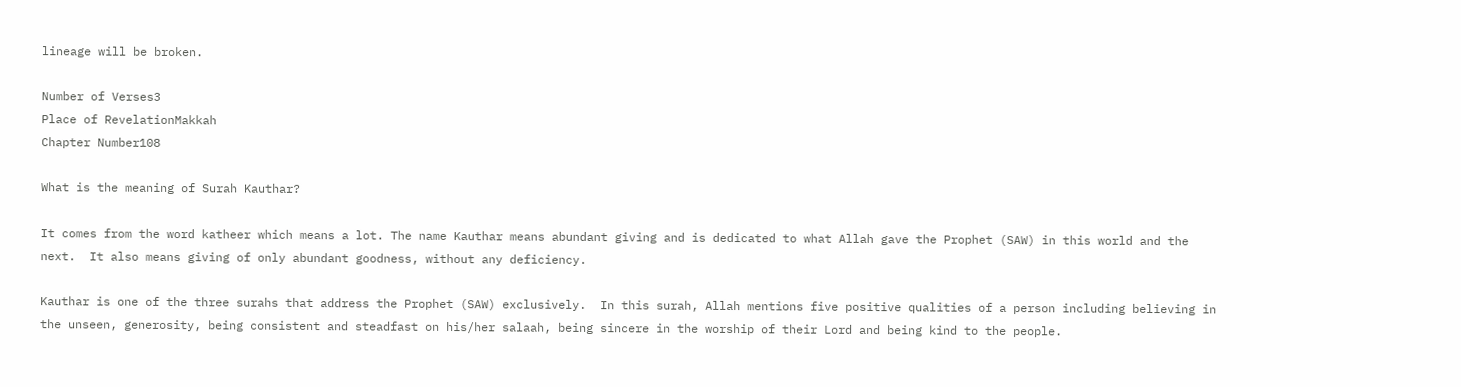lineage will be broken.

Number of Verses3
Place of RevelationMakkah
Chapter Number108

What is the meaning of Surah Kauthar?

It comes from the word katheer which means a lot. The name Kauthar means abundant giving and is dedicated to what Allah gave the Prophet (SAW) in this world and the next.  It also means giving of only abundant goodness, without any deficiency.

Kauthar is one of the three surahs that address the Prophet (SAW) exclusively.  In this surah, Allah mentions five positive qualities of a person including believing in the unseen, generosity, being consistent and steadfast on his/her salaah, being sincere in the worship of their Lord and being kind to the people.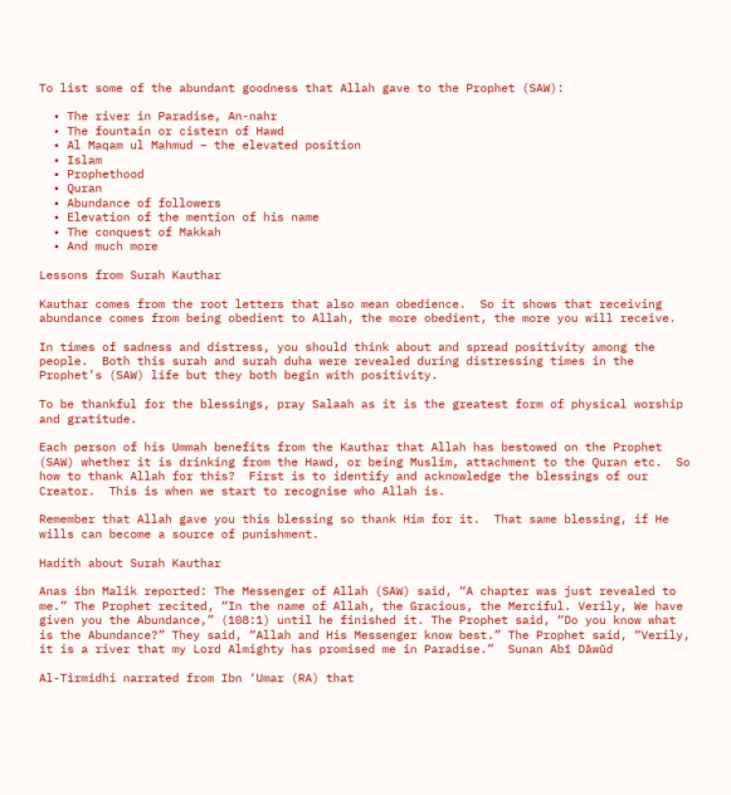To list some of the abundant goodness that Allah gave to the Prophet (SAW):

  • The river in Paradise, An-nahr
  • The fountain or cistern of Hawd
  • Al Maqam ul Mahmud – the elevated position
  • Islam
  • Prophethood
  • Quran
  • Abundance of followers
  • Elevation of the mention of his name
  • The conquest of Makkah
  • And much more

Lessons from Surah Kauthar

Kauthar comes from the root letters that also mean obedience.  So it shows that receiving abundance comes from being obedient to Allah, the more obedient, the more you will receive.

In times of sadness and distress, you should think about and spread positivity among the people.  Both this surah and surah duha were revealed during distressing times in the Prophet’s (SAW) life but they both begin with positivity.

To be thankful for the blessings, pray Salaah as it is the greatest form of physical worship and gratitude.

Each person of his Ummah benefits from the Kauthar that Allah has bestowed on the Prophet (SAW) whether it is drinking from the Hawd, or being Muslim, attachment to the Quran etc.  So how to thank Allah for this?  First is to identify and acknowledge the blessings of our Creator.  This is when we start to recognise who Allah is.

Remember that Allah gave you this blessing so thank Him for it.  That same blessing, if He wills can become a source of punishment.

Hadith about Surah Kauthar

Anas ibn Malik reported: The Messenger of Allah (SAW) said, “A chapter was just revealed to me.” The Prophet recited, “In the name of Allah, the Gracious, the Merciful. Verily, We have given you the Abundance,” (108:1) until he finished it. The Prophet said, “Do you know what is the Abundance?” They said, “Allah and His Messenger know best.” The Prophet said, “Verily, it is a river that my Lord Almighty has promised me in Paradise.”  Sunan Abī Dāwūd

Al-Tirmidhi narrated from Ibn ‘Umar (RA) that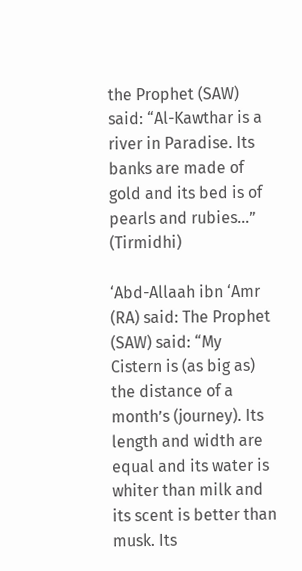the Prophet (SAW) said: “Al-Kawthar is a river in Paradise. Its banks are made of gold and its bed is of pearls and rubies…” (Tirmidhi)

‘Abd-Allaah ibn ‘Amr (RA) said: The Prophet (SAW) said: “My Cistern is (as big as) the distance of a month’s (journey). Its length and width are equal and its water is whiter than milk and its scent is better than musk. Its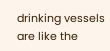drinking vessels are like the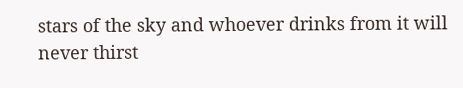stars of the sky and whoever drinks from it will never thirst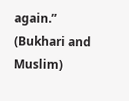again.” (Bukhari and Muslim)